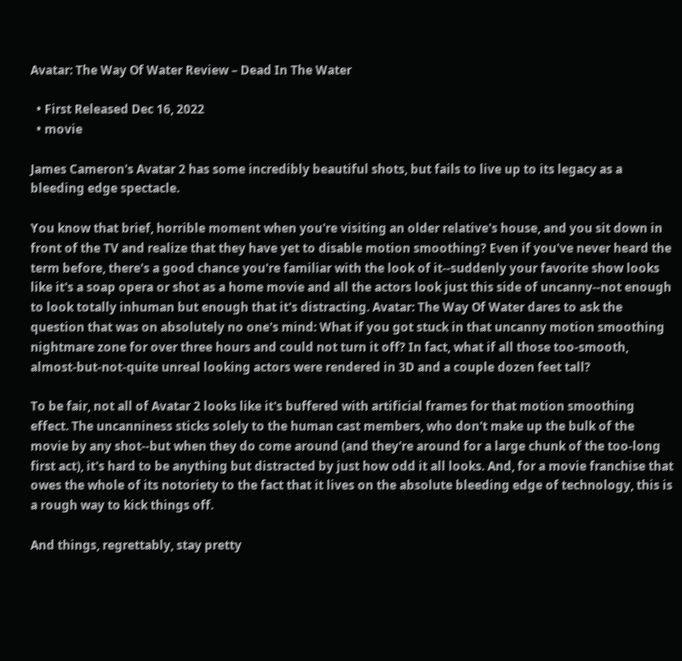Avatar: The Way Of Water Review – Dead In The Water

  • First Released Dec 16, 2022
  • movie

James Cameron's Avatar 2 has some incredibly beautiful shots, but fails to live up to its legacy as a bleeding edge spectacle.

You know that brief, horrible moment when you're visiting an older relative's house, and you sit down in front of the TV and realize that they have yet to disable motion smoothing? Even if you've never heard the term before, there's a good chance you're familiar with the look of it--suddenly your favorite show looks like it's a soap opera or shot as a home movie and all the actors look just this side of uncanny--not enough to look totally inhuman but enough that it's distracting. Avatar: The Way Of Water dares to ask the question that was on absolutely no one's mind: What if you got stuck in that uncanny motion smoothing nightmare zone for over three hours and could not turn it off? In fact, what if all those too-smooth, almost-but-not-quite unreal looking actors were rendered in 3D and a couple dozen feet tall?

To be fair, not all of Avatar 2 looks like it's buffered with artificial frames for that motion smoothing effect. The uncanniness sticks solely to the human cast members, who don't make up the bulk of the movie by any shot--but when they do come around (and they're around for a large chunk of the too-long first act), it's hard to be anything but distracted by just how odd it all looks. And, for a movie franchise that owes the whole of its notoriety to the fact that it lives on the absolute bleeding edge of technology, this is a rough way to kick things off.

And things, regrettably, stay pretty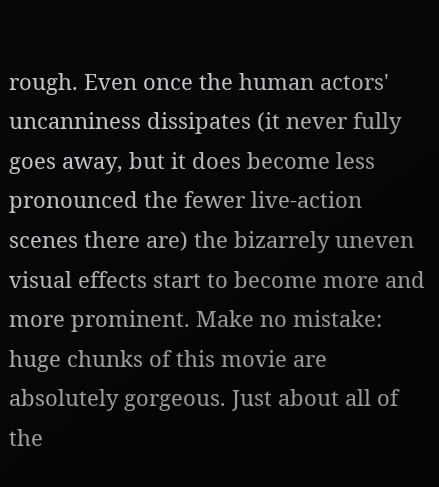rough. Even once the human actors' uncanniness dissipates (it never fully goes away, but it does become less pronounced the fewer live-action scenes there are) the bizarrely uneven visual effects start to become more and more prominent. Make no mistake: huge chunks of this movie are absolutely gorgeous. Just about all of the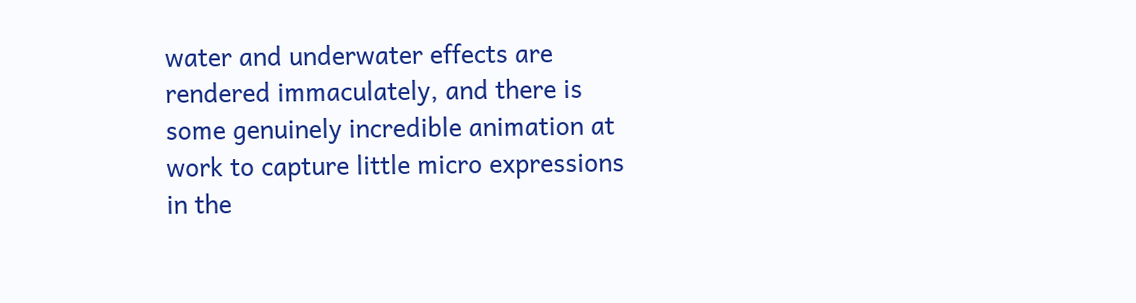water and underwater effects are rendered immaculately, and there is some genuinely incredible animation at work to capture little micro expressions in the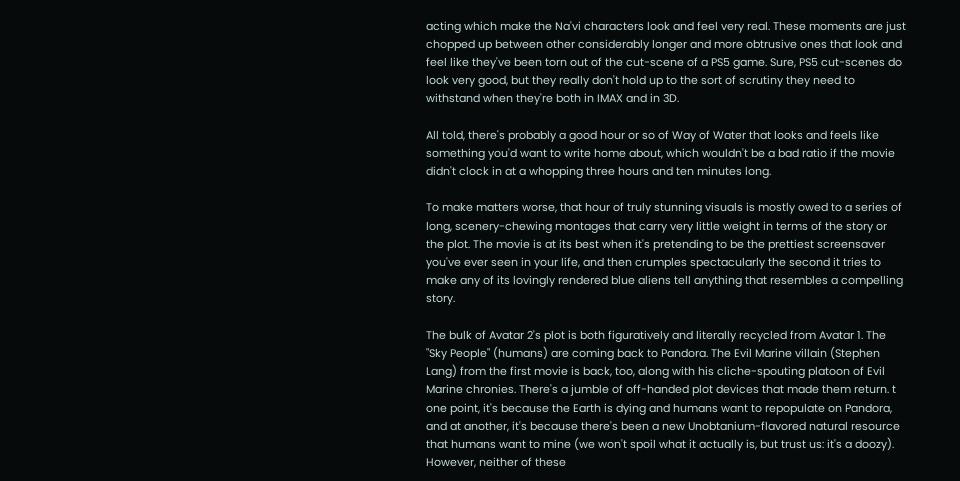acting which make the Na'vi characters look and feel very real. These moments are just chopped up between other considerably longer and more obtrusive ones that look and feel like they've been torn out of the cut-scene of a PS5 game. Sure, PS5 cut-scenes do look very good, but they really don't hold up to the sort of scrutiny they need to withstand when they're both in IMAX and in 3D.

All told, there's probably a good hour or so of Way of Water that looks and feels like something you'd want to write home about, which wouldn't be a bad ratio if the movie didn't clock in at a whopping three hours and ten minutes long.

To make matters worse, that hour of truly stunning visuals is mostly owed to a series of long, scenery-chewing montages that carry very little weight in terms of the story or the plot. The movie is at its best when it's pretending to be the prettiest screensaver you've ever seen in your life, and then crumples spectacularly the second it tries to make any of its lovingly rendered blue aliens tell anything that resembles a compelling story.

The bulk of Avatar 2's plot is both figuratively and literally recycled from Avatar 1. The "Sky People" (humans) are coming back to Pandora. The Evil Marine villain (Stephen Lang) from the first movie is back, too, along with his cliche-spouting platoon of Evil Marine chronies. There's a jumble of off-handed plot devices that made them return. t one point, it's because the Earth is dying and humans want to repopulate on Pandora, and at another, it's because there's been a new Unobtanium-flavored natural resource that humans want to mine (we won't spoil what it actually is, but trust us: it's a doozy). However, neither of these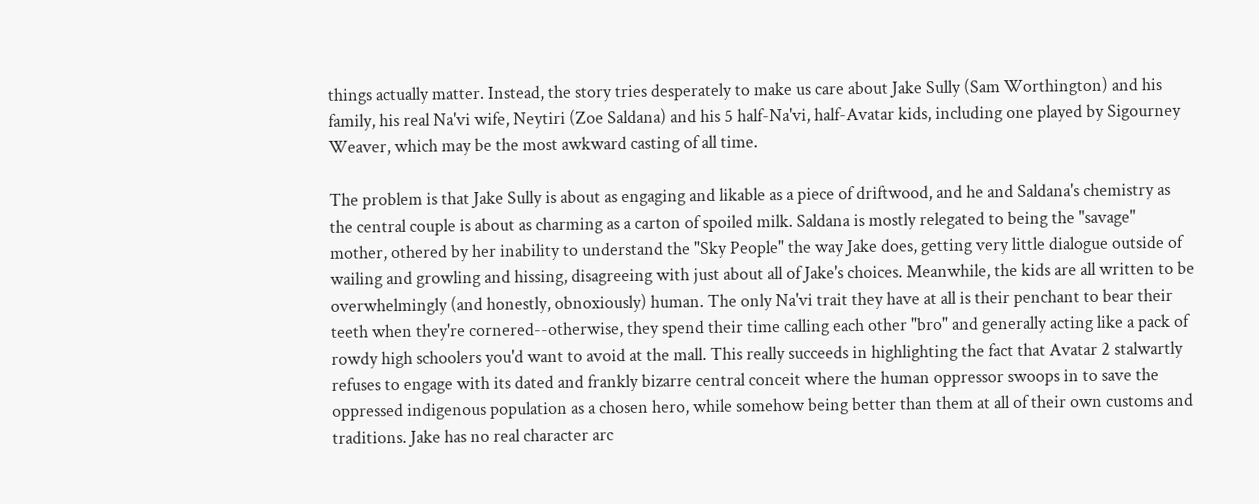things actually matter. Instead, the story tries desperately to make us care about Jake Sully (Sam Worthington) and his family, his real Na'vi wife, Neytiri (Zoe Saldana) and his 5 half-Na'vi, half-Avatar kids, including one played by Sigourney Weaver, which may be the most awkward casting of all time.

The problem is that Jake Sully is about as engaging and likable as a piece of driftwood, and he and Saldana's chemistry as the central couple is about as charming as a carton of spoiled milk. Saldana is mostly relegated to being the "savage" mother, othered by her inability to understand the "Sky People" the way Jake does, getting very little dialogue outside of wailing and growling and hissing, disagreeing with just about all of Jake's choices. Meanwhile, the kids are all written to be overwhelmingly (and honestly, obnoxiously) human. The only Na'vi trait they have at all is their penchant to bear their teeth when they're cornered--otherwise, they spend their time calling each other "bro" and generally acting like a pack of rowdy high schoolers you'd want to avoid at the mall. This really succeeds in highlighting the fact that Avatar 2 stalwartly refuses to engage with its dated and frankly bizarre central conceit where the human oppressor swoops in to save the oppressed indigenous population as a chosen hero, while somehow being better than them at all of their own customs and traditions. Jake has no real character arc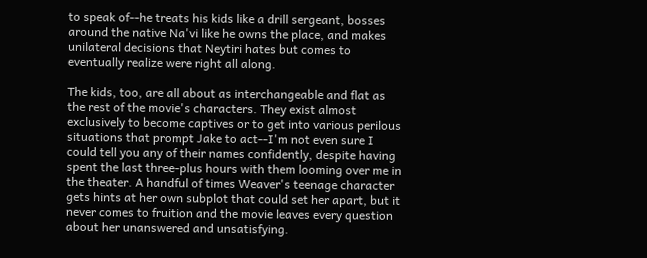to speak of--he treats his kids like a drill sergeant, bosses around the native Na'vi like he owns the place, and makes unilateral decisions that Neytiri hates but comes to eventually realize were right all along.

The kids, too, are all about as interchangeable and flat as the rest of the movie's characters. They exist almost exclusively to become captives or to get into various perilous situations that prompt Jake to act--I'm not even sure I could tell you any of their names confidently, despite having spent the last three-plus hours with them looming over me in the theater. A handful of times Weaver's teenage character gets hints at her own subplot that could set her apart, but it never comes to fruition and the movie leaves every question about her unanswered and unsatisfying.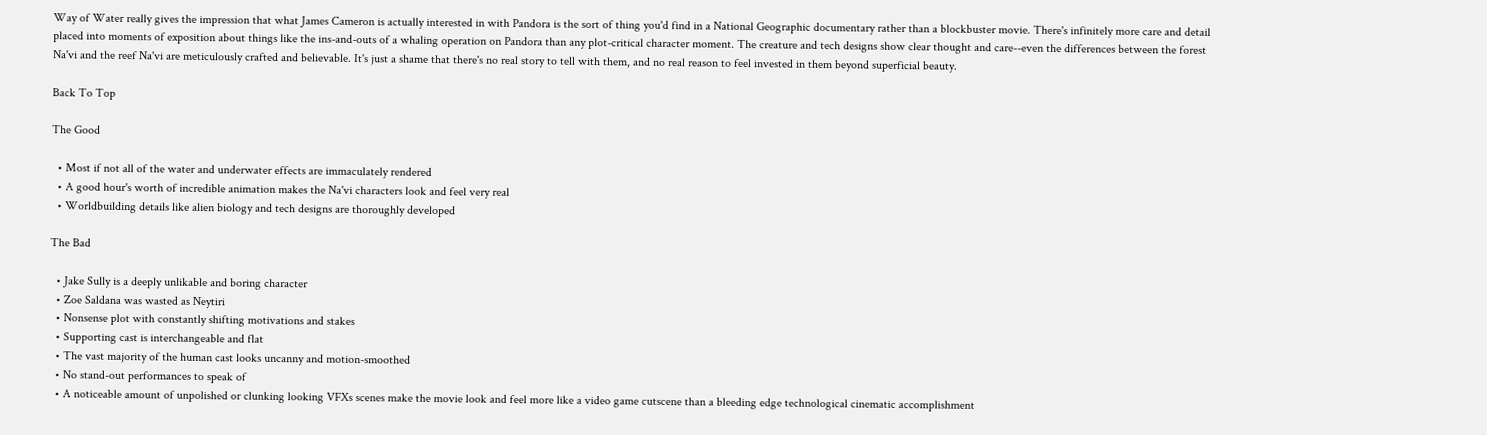Way of Water really gives the impression that what James Cameron is actually interested in with Pandora is the sort of thing you'd find in a National Geographic documentary rather than a blockbuster movie. There's infinitely more care and detail placed into moments of exposition about things like the ins-and-outs of a whaling operation on Pandora than any plot-critical character moment. The creature and tech designs show clear thought and care--even the differences between the forest Na'vi and the reef Na'vi are meticulously crafted and believable. It's just a shame that there's no real story to tell with them, and no real reason to feel invested in them beyond superficial beauty.

Back To Top

The Good

  • Most if not all of the water and underwater effects are immaculately rendered
  • A good hour's worth of incredible animation makes the Na'vi characters look and feel very real
  • Worldbuilding details like alien biology and tech designs are thoroughly developed

The Bad

  • Jake Sully is a deeply unlikable and boring character
  • Zoe Saldana was wasted as Neytiri
  • Nonsense plot with constantly shifting motivations and stakes
  • Supporting cast is interchangeable and flat
  • The vast majority of the human cast looks uncanny and motion-smoothed
  • No stand-out performances to speak of
  • A noticeable amount of unpolished or clunking looking VFXs scenes make the movie look and feel more like a video game cutscene than a bleeding edge technological cinematic accomplishment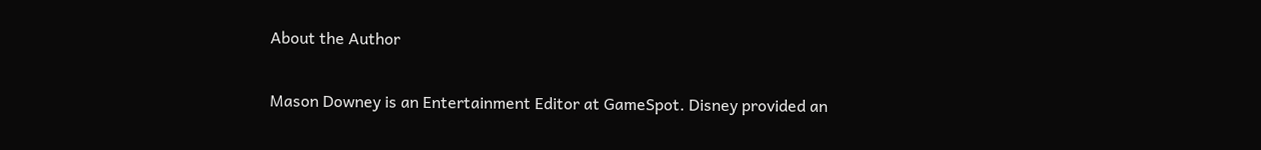About the Author

Mason Downey is an Entertainment Editor at GameSpot. Disney provided an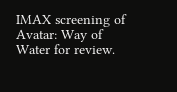IMAX screening of Avatar: Way of Water for review.